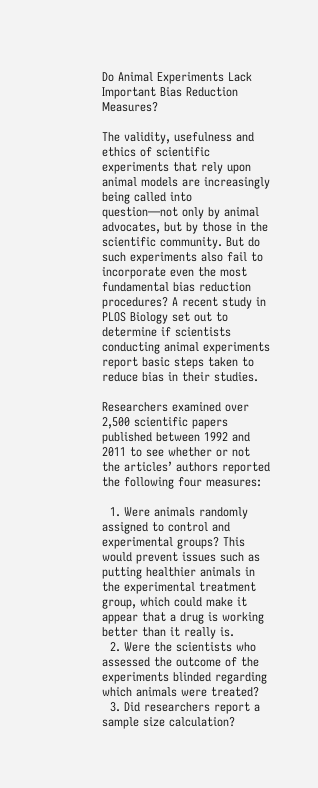Do Animal Experiments Lack Important Bias Reduction Measures?

The validity, usefulness and ethics of scientific experiments that rely upon animal models are increasingly being called into question—not only by animal advocates, but by those in the scientific community. But do such experiments also fail to incorporate even the most fundamental bias reduction procedures? A recent study in PLOS Biology set out to determine if scientists conducting animal experiments report basic steps taken to reduce bias in their studies.

Researchers examined over 2,500 scientific papers published between 1992 and 2011 to see whether or not the articles’ authors reported the following four measures:

  1. Were animals randomly assigned to control and experimental groups? This would prevent issues such as putting healthier animals in the experimental treatment group, which could make it appear that a drug is working better than it really is.
  2. Were the scientists who assessed the outcome of the experiments blinded regarding which animals were treated?
  3. Did researchers report a sample size calculation?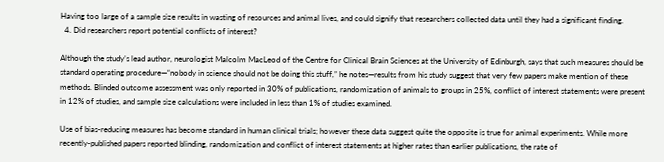Having too large of a sample size results in wasting of resources and animal lives, and could signify that researchers collected data until they had a significant finding.
  4. Did researchers report potential conflicts of interest?

Although the study’s lead author, neurologist Malcolm MacLeod of the Centre for Clinical Brain Sciences at the University of Edinburgh, says that such measures should be standard operating procedure—“nobody in science should not be doing this stuff,” he notes—results from his study suggest that very few papers make mention of these methods. Blinded outcome assessment was only reported in 30% of publications, randomization of animals to groups in 25%, conflict of interest statements were present in 12% of studies, and sample size calculations were included in less than 1% of studies examined.

Use of bias-reducing measures has become standard in human clinical trials; however these data suggest quite the opposite is true for animal experiments. While more recently-published papers reported blinding, randomization and conflict of interest statements at higher rates than earlier publications, the rate of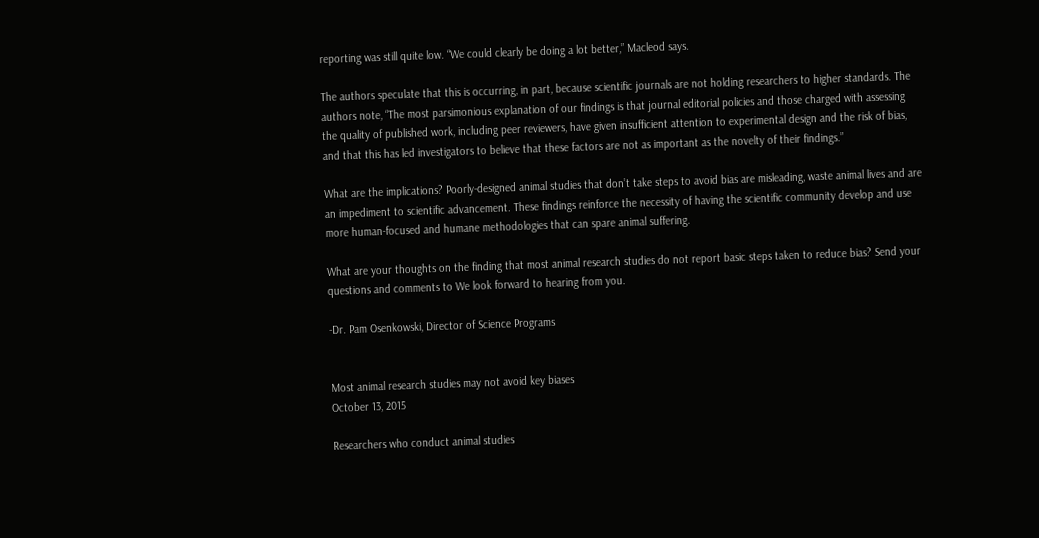reporting was still quite low. “We could clearly be doing a lot better,” Macleod says.

The authors speculate that this is occurring, in part, because scientific journals are not holding researchers to higher standards. The authors note, “The most parsimonious explanation of our findings is that journal editorial policies and those charged with assessing the quality of published work, including peer reviewers, have given insufficient attention to experimental design and the risk of bias, and that this has led investigators to believe that these factors are not as important as the novelty of their findings.”

What are the implications? Poorly-designed animal studies that don’t take steps to avoid bias are misleading, waste animal lives and are an impediment to scientific advancement. These findings reinforce the necessity of having the scientific community develop and use more human-focused and humane methodologies that can spare animal suffering.

What are your thoughts on the finding that most animal research studies do not report basic steps taken to reduce bias? Send your questions and comments to We look forward to hearing from you.

-Dr. Pam Osenkowski, Director of Science Programs


Most animal research studies may not avoid key biases
October 13, 2015

Researchers who conduct animal studies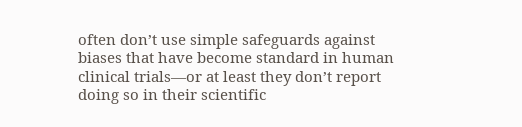often don’t use simple safeguards against biases that have become standard in human clinical trials—or at least they don’t report doing so in their scientific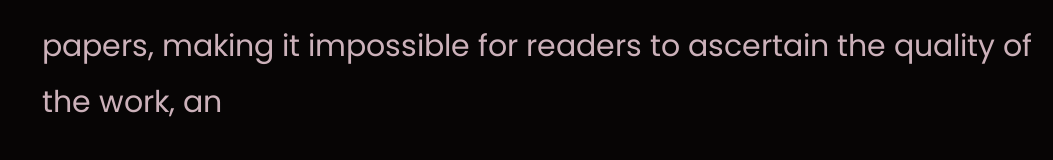papers, making it impossible for readers to ascertain the quality of the work, an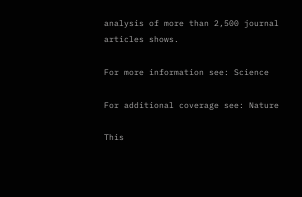analysis of more than 2,500 journal articles shows.

For more information see: Science

For additional coverage see: Nature

This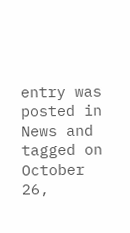entry was posted in News and tagged on October 26,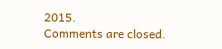2015.
Comments are closed.